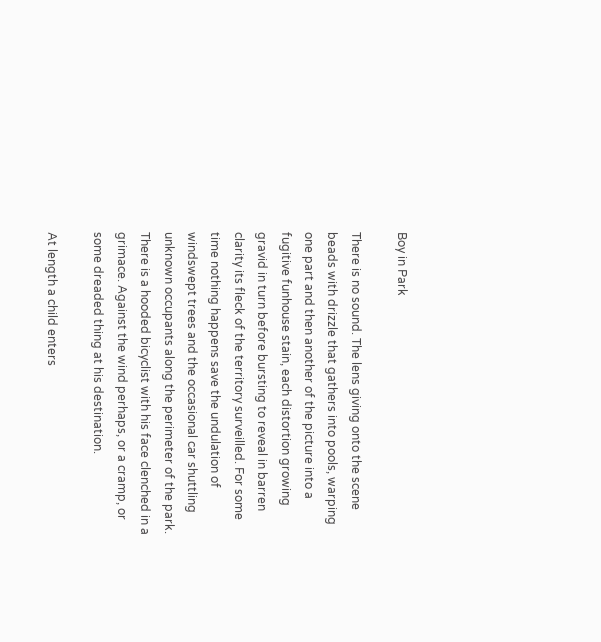Boy in Park

There is no sound. The lens giving onto the scene beads with drizzle that gathers into pools, warping one part and then another of the picture into a fugitive funhouse stain, each distortion growing gravid in turn before bursting to reveal in barren clarity its fleck of the territory surveilled. For some time nothing happens save the undulation of windswept trees and the occasional car shuttling unknown occupants along the perimeter of the park. There is a hooded bicyclist with his face clenched in a grimace. Against the wind perhaps, or a cramp, or some dreaded thing at his destination.

At length a child enters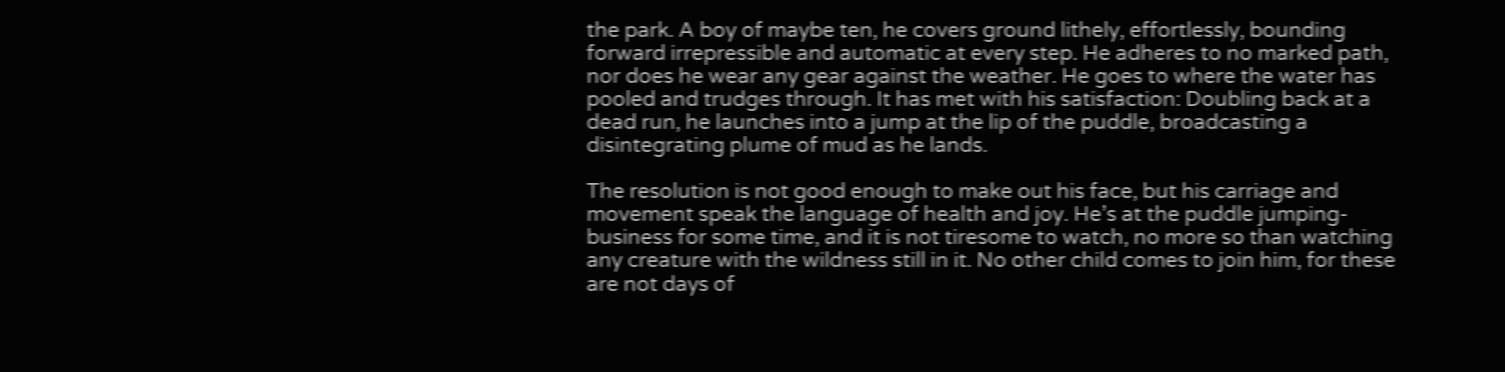the park. A boy of maybe ten, he covers ground lithely, effortlessly, bounding forward irrepressible and automatic at every step. He adheres to no marked path, nor does he wear any gear against the weather. He goes to where the water has pooled and trudges through. It has met with his satisfaction: Doubling back at a dead run, he launches into a jump at the lip of the puddle, broadcasting a disintegrating plume of mud as he lands.

The resolution is not good enough to make out his face, but his carriage and movement speak the language of health and joy. He’s at the puddle jumping-business for some time, and it is not tiresome to watch, no more so than watching any creature with the wildness still in it. No other child comes to join him, for these are not days of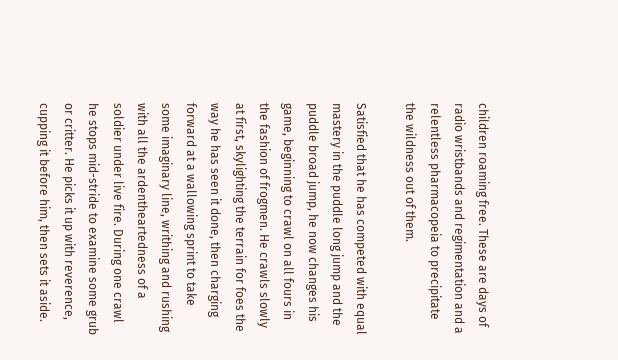children roaming free. These are days of radio wristbands and regimentation and a relentless pharmacopeia to precipitate the wildness out of them.

Satisfied that he has competed with equal mastery in the puddle long jump and the puddle broad jump, he now changes his game, beginning to crawl on all fours in the fashion of frogmen. He crawls slowly at first, skylighting the terrain for foes the way he has seen it done, then charging forward at a wallowing sprint to take some imaginary line, writhing and rushing with all the ardentheartedness of a soldier under live fire. During one crawl he stops mid-stride to examine some grub or critter. He picks it up with reverence, cupping it before him, then sets it aside.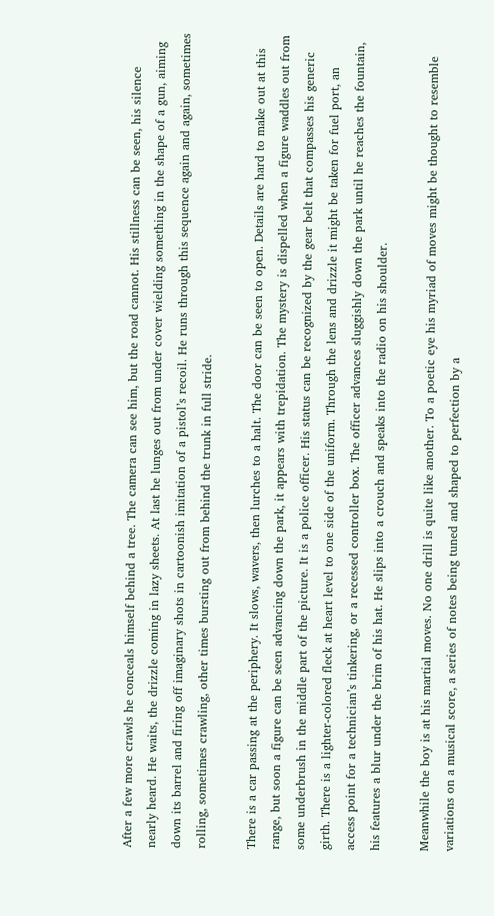After a few more crawls he conceals himself behind a tree. The camera can see him, but the road cannot. His stillness can be seen, his silence nearly heard. He waits, the drizzle coming in lazy sheets. At last he lunges out from under cover wielding something in the shape of a gun, aiming down its barrel and firing off imaginary shots in cartoonish imitation of a pistol’s recoil. He runs through this sequence again and again, sometimes rolling, sometimes crawling, other times bursting out from behind the trunk in full stride.

There is a car passing at the periphery. It slows, wavers, then lurches to a halt. The door can be seen to open. Details are hard to make out at this range, but soon a figure can be seen advancing down the park, it appears with trepidation. The mystery is dispelled when a figure waddles out from some underbrush in the middle part of the picture. It is a police officer. His status can be recognized by the gear belt that compasses his generic girth. There is a lighter-colored fleck at heart level to one side of the uniform. Through the lens and drizzle it might be taken for fuel port, an access point for a technician’s tinkering, or a recessed controller box. The officer advances sluggishly down the park until he reaches the fountain, his features a blur under the brim of his hat. He slips into a crouch and speaks into the radio on his shoulder.

Meanwhile the boy is at his martial moves. No one drill is quite like another. To a poetic eye his myriad of moves might be thought to resemble variations on a musical score, a series of notes being tuned and shaped to perfection by a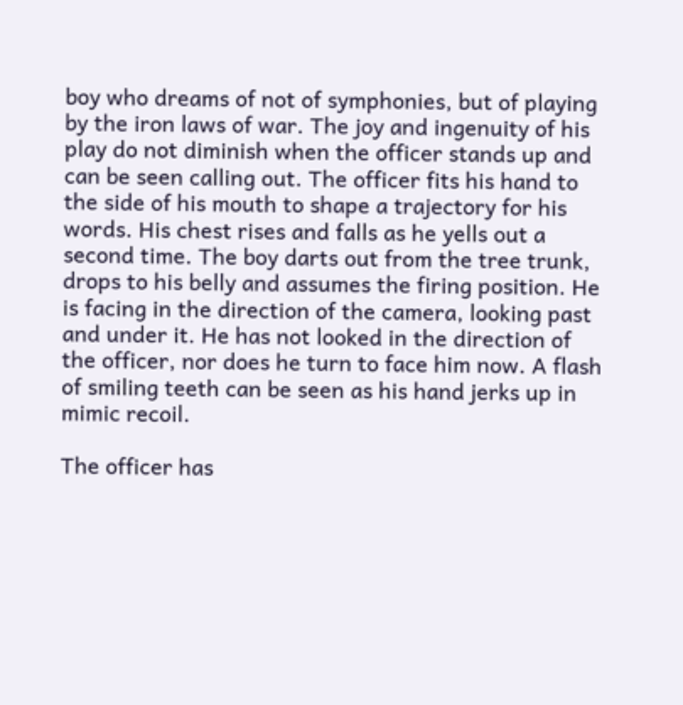boy who dreams of not of symphonies, but of playing by the iron laws of war. The joy and ingenuity of his play do not diminish when the officer stands up and can be seen calling out. The officer fits his hand to the side of his mouth to shape a trajectory for his words. His chest rises and falls as he yells out a second time. The boy darts out from the tree trunk, drops to his belly and assumes the firing position. He is facing in the direction of the camera, looking past and under it. He has not looked in the direction of the officer, nor does he turn to face him now. A flash of smiling teeth can be seen as his hand jerks up in mimic recoil.

The officer has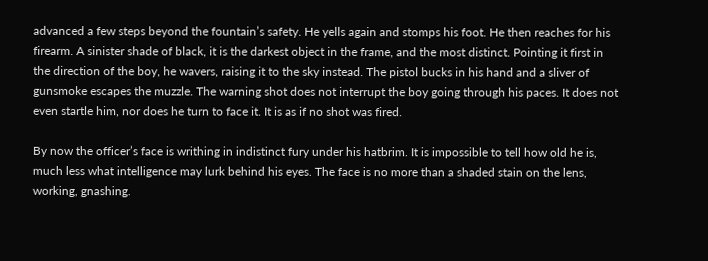advanced a few steps beyond the fountain’s safety. He yells again and stomps his foot. He then reaches for his firearm. A sinister shade of black, it is the darkest object in the frame, and the most distinct. Pointing it first in the direction of the boy, he wavers, raising it to the sky instead. The pistol bucks in his hand and a sliver of gunsmoke escapes the muzzle. The warning shot does not interrupt the boy going through his paces. It does not even startle him, nor does he turn to face it. It is as if no shot was fired.

By now the officer’s face is writhing in indistinct fury under his hatbrim. It is impossible to tell how old he is, much less what intelligence may lurk behind his eyes. The face is no more than a shaded stain on the lens, working, gnashing.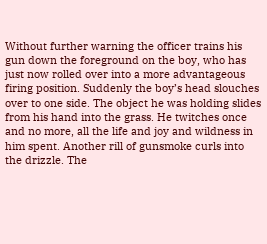Without further warning the officer trains his gun down the foreground on the boy, who has just now rolled over into a more advantageous firing position. Suddenly the boy’s head slouches over to one side. The object he was holding slides from his hand into the grass. He twitches once and no more, all the life and joy and wildness in him spent. Another rill of gunsmoke curls into the drizzle. The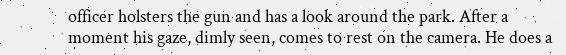officer holsters the gun and has a look around the park. After a moment his gaze, dimly seen, comes to rest on the camera. He does a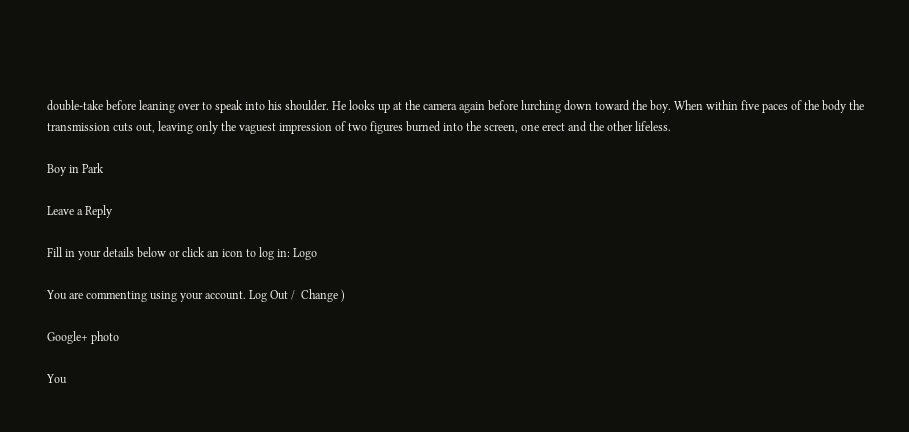double-take before leaning over to speak into his shoulder. He looks up at the camera again before lurching down toward the boy. When within five paces of the body the transmission cuts out, leaving only the vaguest impression of two figures burned into the screen, one erect and the other lifeless.

Boy in Park

Leave a Reply

Fill in your details below or click an icon to log in: Logo

You are commenting using your account. Log Out /  Change )

Google+ photo

You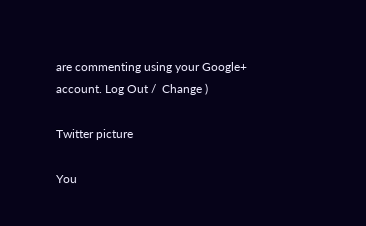are commenting using your Google+ account. Log Out /  Change )

Twitter picture

You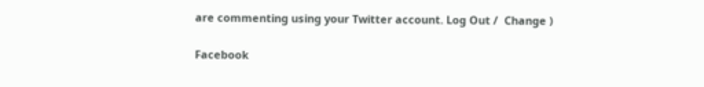are commenting using your Twitter account. Log Out /  Change )

Facebook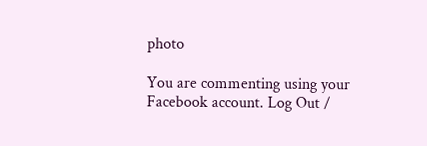photo

You are commenting using your Facebook account. Log Out /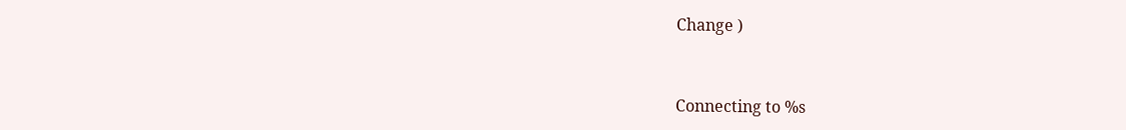Change )


Connecting to %s